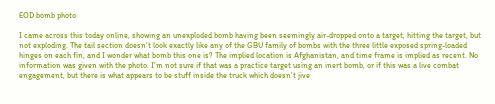EOD bomb photo

I came across this today online, showing an unexploded bomb having been seemingly air-dropped onto a target, hitting the target, but not exploding. The tail section doesn’t look exactly like any of the GBU family of bombs with the three little exposed spring-loaded hinges on each fin, and I wonder what bomb this one is? The implied location is Afghanistan, and time frame is implied as recent. No information was given with the photo. I’m not sure if that was a practice target using an inert bomb, or if this was a live combat engagement, but there is what appears to be stuff inside the truck which doesn’t jive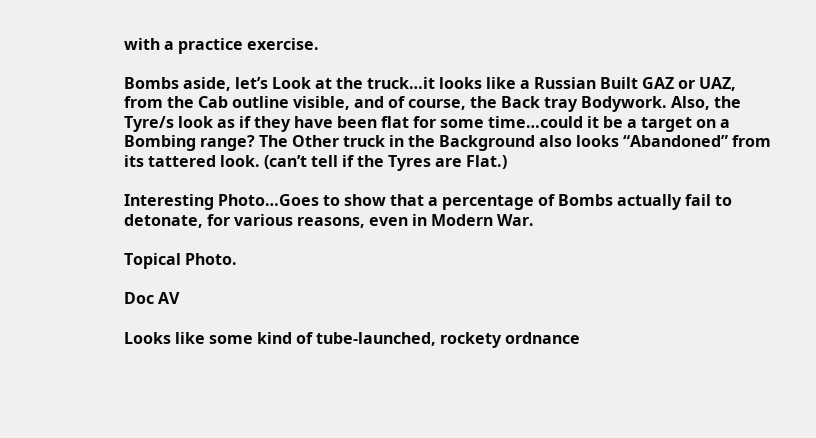with a practice exercise.

Bombs aside, let’s Look at the truck…it looks like a Russian Built GAZ or UAZ, from the Cab outline visible, and of course, the Back tray Bodywork. Also, the Tyre/s look as if they have been flat for some time…could it be a target on a Bombing range? The Other truck in the Background also looks “Abandoned” from its tattered look. (can’t tell if the Tyres are Flat.)

Interesting Photo…Goes to show that a percentage of Bombs actually fail to detonate, for various reasons, even in Modern War.

Topical Photo.

Doc AV

Looks like some kind of tube-launched, rockety ordnance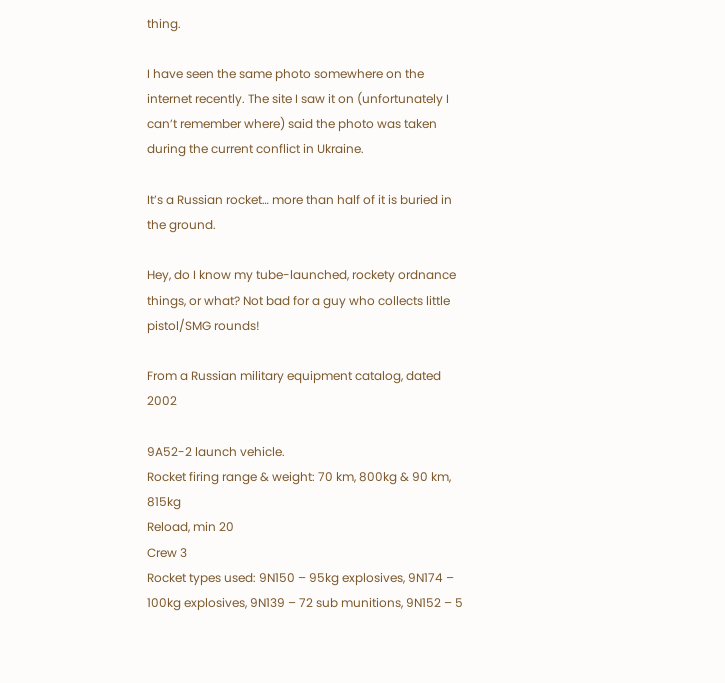thing.

I have seen the same photo somewhere on the internet recently. The site I saw it on (unfortunately I can’t remember where) said the photo was taken during the current conflict in Ukraine.

It’s a Russian rocket… more than half of it is buried in the ground.

Hey, do I know my tube-launched, rockety ordnance things, or what? Not bad for a guy who collects little pistol/SMG rounds!

From a Russian military equipment catalog, dated 2002

9A52-2 launch vehicle.
Rocket firing range & weight: 70 km, 800kg & 90 km, 815kg
Reload, min 20
Crew 3
Rocket types used: 9N150 – 95kg explosives, 9N174 – 100kg explosives, 9N139 – 72 sub munitions, 9N152 – 5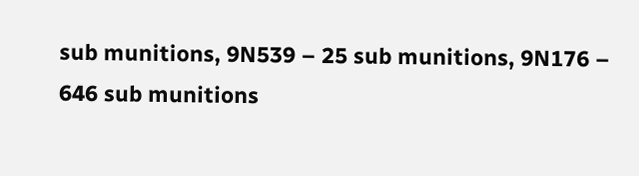sub munitions, 9N539 – 25 sub munitions, 9N176 – 646 sub munitions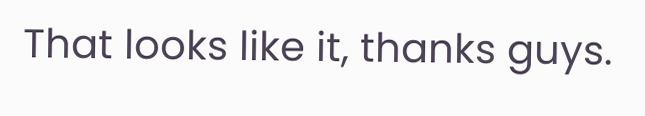That looks like it, thanks guys.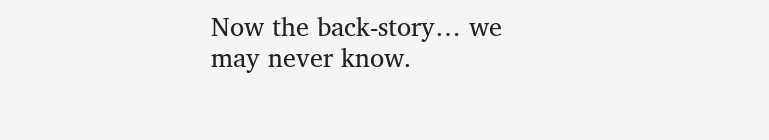Now the back-story… we may never know.